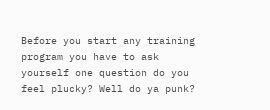Before you start any training program you have to ask yourself one question do you feel plucky? Well do ya punk?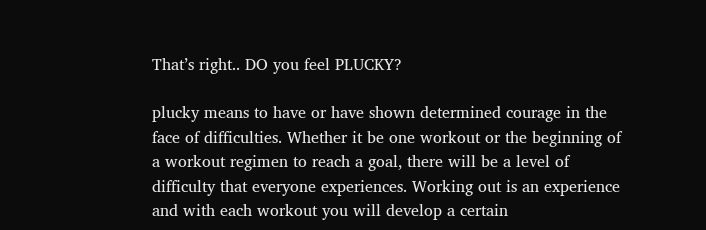That’s right.. DO you feel PLUCKY?

plucky means to have or have shown determined courage in the face of difficulties. Whether it be one workout or the beginning of a workout regimen to reach a goal, there will be a level of difficulty that everyone experiences. Working out is an experience and with each workout you will develop a certain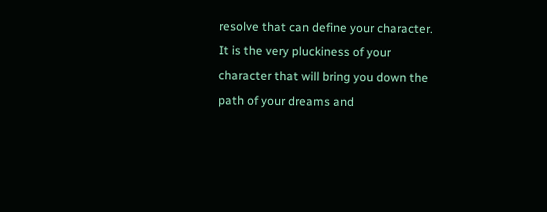resolve that can define your character. It is the very pluckiness of your character that will bring you down the path of your dreams and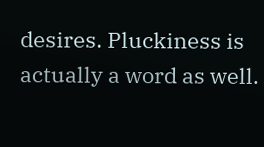desires. Pluckiness is actually a word as well.